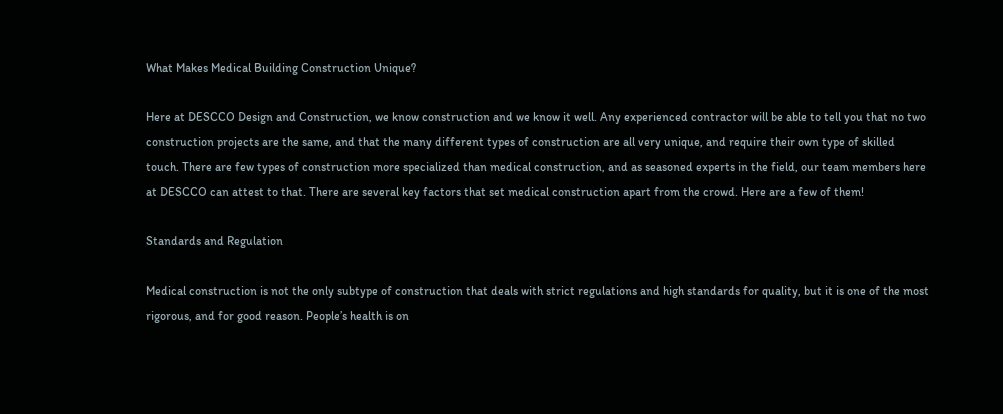What Makes Medical Building Construction Unique?

Here at DESCCO Design and Construction, we know construction and we know it well. Any experienced contractor will be able to tell you that no two construction projects are the same, and that the many different types of construction are all very unique, and require their own type of skilled touch. There are few types of construction more specialized than medical construction, and as seasoned experts in the field, our team members here at DESCCO can attest to that. There are several key factors that set medical construction apart from the crowd. Here are a few of them!

Standards and Regulation

Medical construction is not the only subtype of construction that deals with strict regulations and high standards for quality, but it is one of the most rigorous, and for good reason. People’s health is on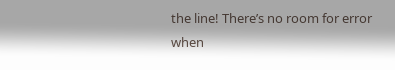the line! There’s no room for error when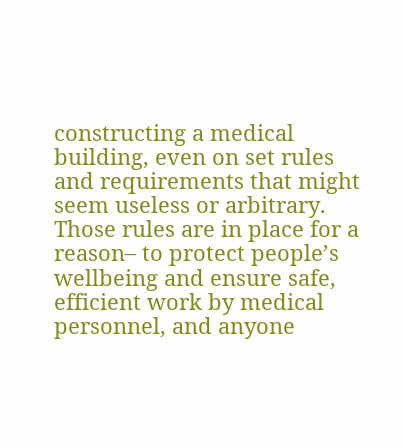constructing a medical building, even on set rules and requirements that might seem useless or arbitrary. Those rules are in place for a reason– to protect people’s wellbeing and ensure safe, efficient work by medical personnel, and anyone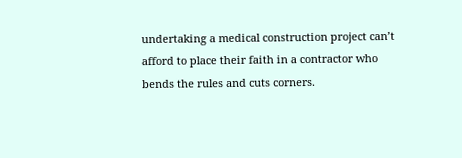undertaking a medical construction project can’t afford to place their faith in a contractor who bends the rules and cuts corners.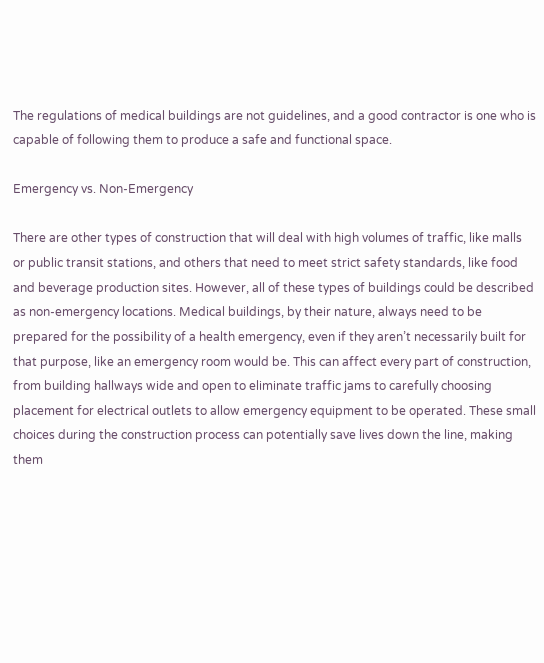The regulations of medical buildings are not guidelines, and a good contractor is one who is capable of following them to produce a safe and functional space.

Emergency vs. Non-Emergency

There are other types of construction that will deal with high volumes of traffic, like malls or public transit stations, and others that need to meet strict safety standards, like food and beverage production sites. However, all of these types of buildings could be described as non-emergency locations. Medical buildings, by their nature, always need to be prepared for the possibility of a health emergency, even if they aren’t necessarily built for that purpose, like an emergency room would be. This can affect every part of construction, from building hallways wide and open to eliminate traffic jams to carefully choosing placement for electrical outlets to allow emergency equipment to be operated. These small choices during the construction process can potentially save lives down the line, making them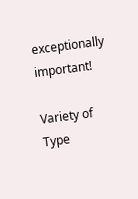exceptionally important!

Variety of Type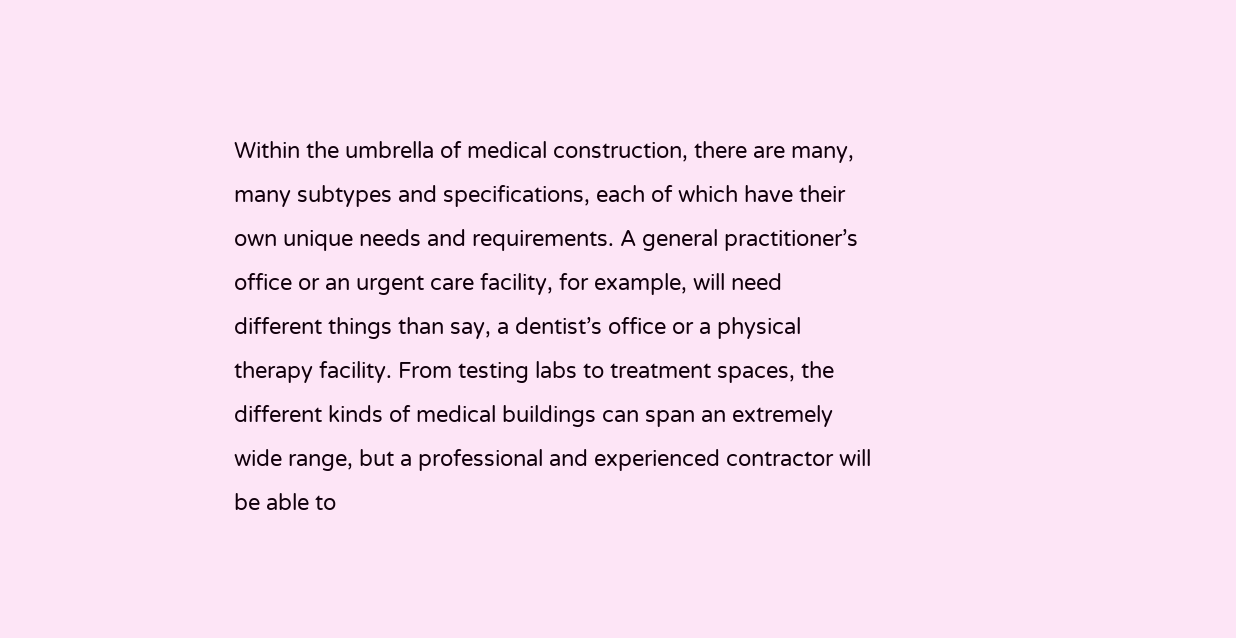Within the umbrella of medical construction, there are many, many subtypes and specifications, each of which have their own unique needs and requirements. A general practitioner’s office or an urgent care facility, for example, will need different things than say, a dentist’s office or a physical therapy facility. From testing labs to treatment spaces, the different kinds of medical buildings can span an extremely wide range, but a professional and experienced contractor will be able to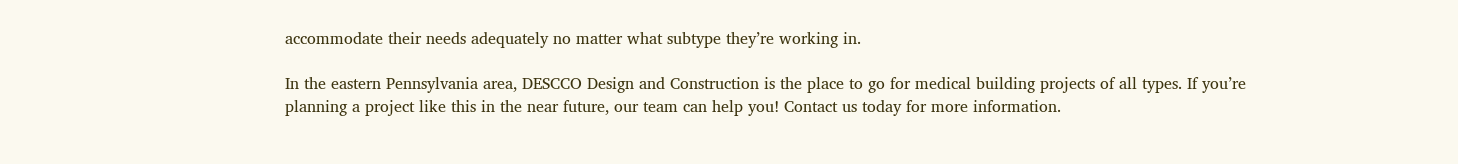accommodate their needs adequately no matter what subtype they’re working in.

In the eastern Pennsylvania area, DESCCO Design and Construction is the place to go for medical building projects of all types. If you’re planning a project like this in the near future, our team can help you! Contact us today for more information.